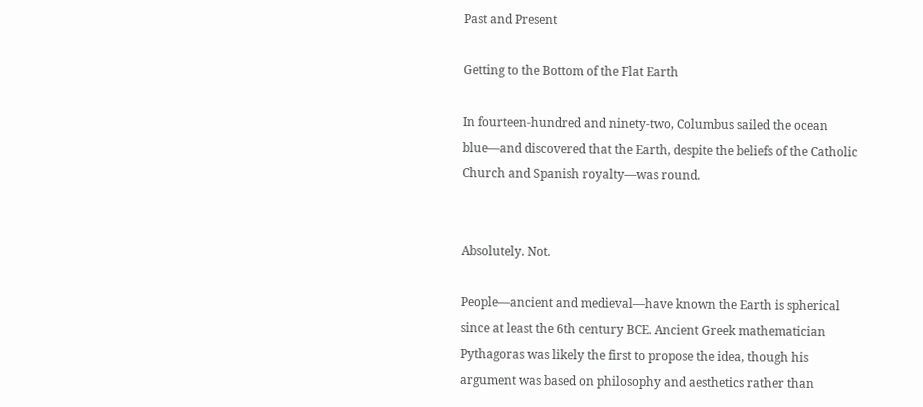Past and Present

Getting to the Bottom of the Flat Earth

In fourteen-hundred and ninety-two, Columbus sailed the ocean blue—and discovered that the Earth, despite the beliefs of the Catholic Church and Spanish royalty—was round.


Absolutely. Not.

People—ancient and medieval—have known the Earth is spherical since at least the 6th century BCE. Ancient Greek mathematician Pythagoras was likely the first to propose the idea, though his argument was based on philosophy and aesthetics rather than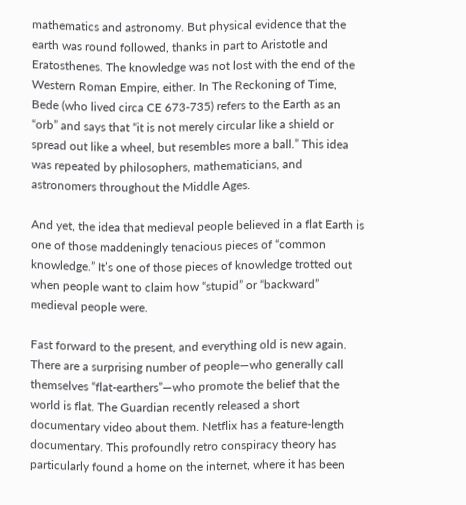mathematics and astronomy. But physical evidence that the earth was round followed, thanks in part to Aristotle and Eratosthenes. The knowledge was not lost with the end of the Western Roman Empire, either. In The Reckoning of Time, Bede (who lived circa CE 673-735) refers to the Earth as an “orb” and says that “it is not merely circular like a shield or spread out like a wheel, but resembles more a ball.” This idea was repeated by philosophers, mathematicians, and astronomers throughout the Middle Ages.

And yet, the idea that medieval people believed in a flat Earth is one of those maddeningly tenacious pieces of “common knowledge.” It’s one of those pieces of knowledge trotted out when people want to claim how “stupid” or “backward” medieval people were.

Fast forward to the present, and everything old is new again. There are a surprising number of people—who generally call themselves “flat-earthers”—who promote the belief that the world is flat. The Guardian recently released a short documentary video about them. Netflix has a feature-length documentary. This profoundly retro conspiracy theory has particularly found a home on the internet, where it has been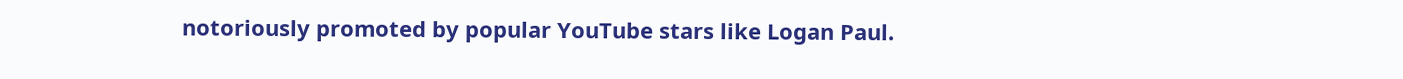notoriously promoted by popular YouTube stars like Logan Paul.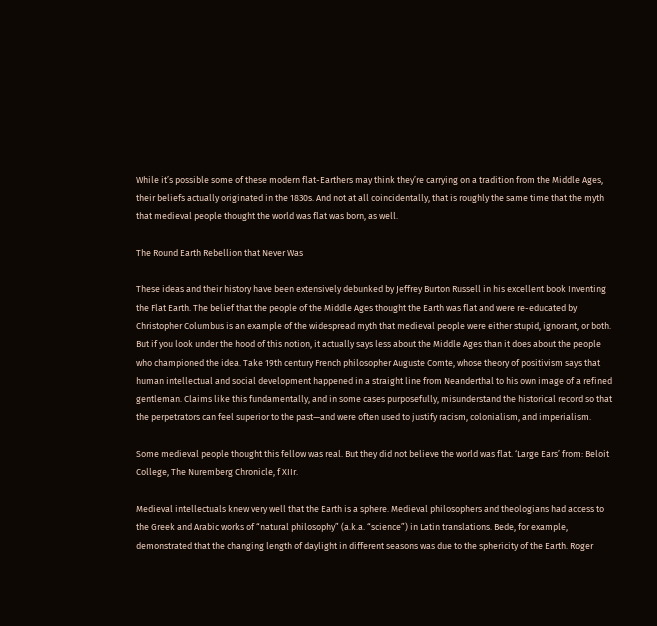While it’s possible some of these modern flat-Earthers may think they’re carrying on a tradition from the Middle Ages, their beliefs actually originated in the 1830s. And not at all coincidentally, that is roughly the same time that the myth that medieval people thought the world was flat was born, as well.

The Round Earth Rebellion that Never Was

These ideas and their history have been extensively debunked by Jeffrey Burton Russell in his excellent book Inventing the Flat Earth. The belief that the people of the Middle Ages thought the Earth was flat and were re-educated by Christopher Columbus is an example of the widespread myth that medieval people were either stupid, ignorant, or both. But if you look under the hood of this notion, it actually says less about the Middle Ages than it does about the people who championed the idea. Take 19th century French philosopher Auguste Comte, whose theory of positivism says that human intellectual and social development happened in a straight line from Neanderthal to his own image of a refined gentleman. Claims like this fundamentally, and in some cases purposefully, misunderstand the historical record so that the perpetrators can feel superior to the past—and were often used to justify racism, colonialism, and imperialism.

Some medieval people thought this fellow was real. But they did not believe the world was flat. ‘Large Ears’ from: Beloit College, The Nuremberg Chronicle, f XIIr.

Medieval intellectuals knew very well that the Earth is a sphere. Medieval philosophers and theologians had access to the Greek and Arabic works of “natural philosophy” (a.k.a. “science”) in Latin translations. Bede, for example, demonstrated that the changing length of daylight in different seasons was due to the sphericity of the Earth. Roger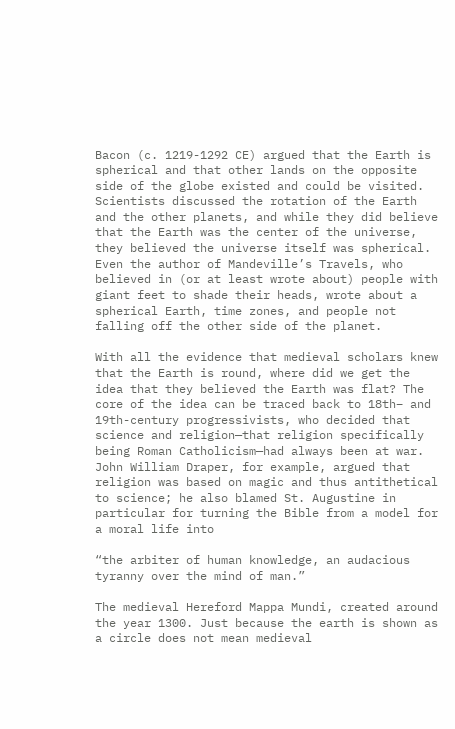Bacon (c. 1219-1292 CE) argued that the Earth is spherical and that other lands on the opposite side of the globe existed and could be visited. Scientists discussed the rotation of the Earth and the other planets, and while they did believe that the Earth was the center of the universe, they believed the universe itself was spherical. Even the author of Mandeville’s Travels, who believed in (or at least wrote about) people with giant feet to shade their heads, wrote about a spherical Earth, time zones, and people not falling off the other side of the planet.

With all the evidence that medieval scholars knew that the Earth is round, where did we get the idea that they believed the Earth was flat? The core of the idea can be traced back to 18th– and 19th-century progressivists, who decided that science and religion—that religion specifically being Roman Catholicism—had always been at war. John William Draper, for example, argued that religion was based on magic and thus antithetical to science; he also blamed St. Augustine in particular for turning the Bible from a model for a moral life into

“the arbiter of human knowledge, an audacious tyranny over the mind of man.”

The medieval Hereford Mappa Mundi, created around the year 1300. Just because the earth is shown as a circle does not mean medieval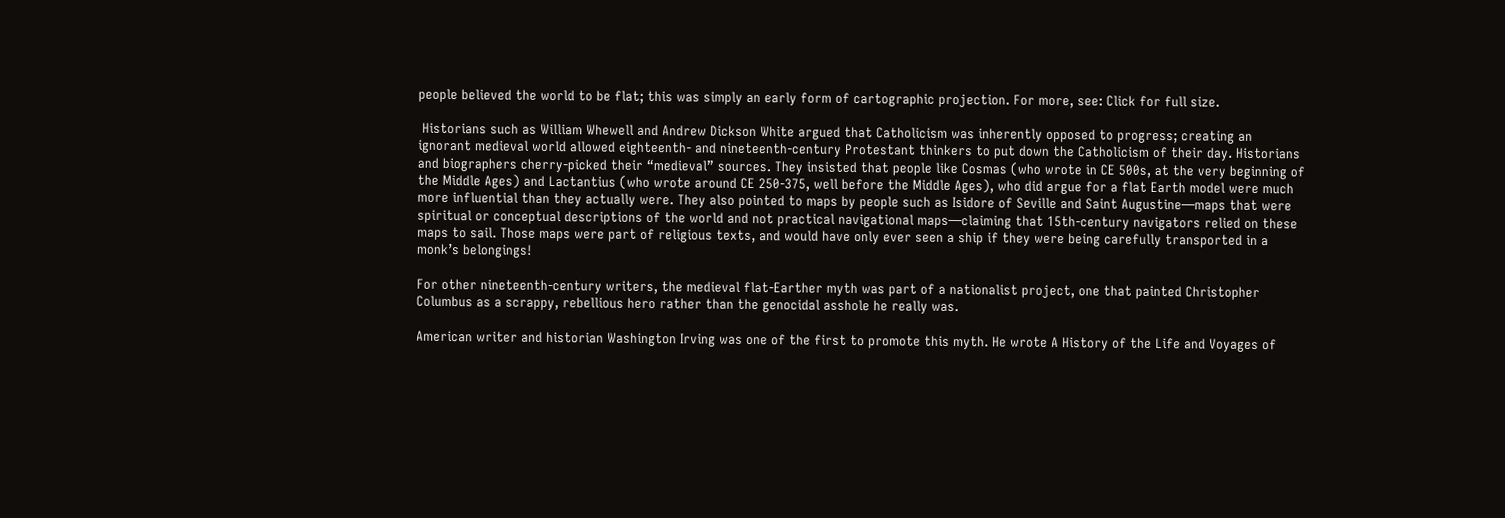people believed the world to be flat; this was simply an early form of cartographic projection. For more, see: Click for full size.

 Historians such as William Whewell and Andrew Dickson White argued that Catholicism was inherently opposed to progress; creating an ignorant medieval world allowed eighteenth- and nineteenth-century Protestant thinkers to put down the Catholicism of their day. Historians and biographers cherry-picked their “medieval” sources. They insisted that people like Cosmas (who wrote in CE 500s, at the very beginning of the Middle Ages) and Lactantius (who wrote around CE 250-375, well before the Middle Ages), who did argue for a flat Earth model were much more influential than they actually were. They also pointed to maps by people such as Isidore of Seville and Saint Augustine—maps that were spiritual or conceptual descriptions of the world and not practical navigational maps—claiming that 15th-century navigators relied on these maps to sail. Those maps were part of religious texts, and would have only ever seen a ship if they were being carefully transported in a monk’s belongings!

For other nineteenth-century writers, the medieval flat-Earther myth was part of a nationalist project, one that painted Christopher Columbus as a scrappy, rebellious hero rather than the genocidal asshole he really was.

American writer and historian Washington Irving was one of the first to promote this myth. He wrote A History of the Life and Voyages of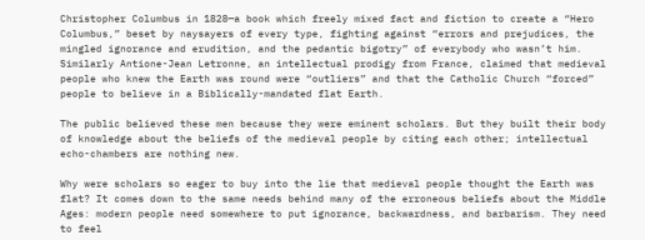Christopher Columbus in 1828—a book which freely mixed fact and fiction to create a “Hero Columbus,” beset by naysayers of every type, fighting against “errors and prejudices, the mingled ignorance and erudition, and the pedantic bigotry” of everybody who wasn’t him. Similarly Antione-Jean Letronne, an intellectual prodigy from France, claimed that medieval people who knew the Earth was round were “outliers” and that the Catholic Church “forced” people to believe in a Biblically-mandated flat Earth.

The public believed these men because they were eminent scholars. But they built their body of knowledge about the beliefs of the medieval people by citing each other; intellectual echo-chambers are nothing new.

Why were scholars so eager to buy into the lie that medieval people thought the Earth was flat? It comes down to the same needs behind many of the erroneous beliefs about the Middle Ages: modern people need somewhere to put ignorance, backwardness, and barbarism. They need to feel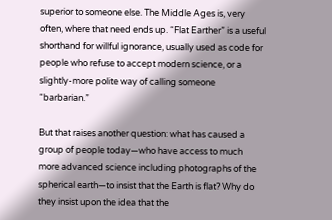superior to someone else. The Middle Ages is, very often, where that need ends up. “Flat Earther” is a useful shorthand for willful ignorance, usually used as code for people who refuse to accept modern science, or a slightly-more polite way of calling someone “barbarian.”

But that raises another question: what has caused a group of people today—who have access to much more advanced science including photographs of the spherical earth—to insist that the Earth is flat? Why do they insist upon the idea that the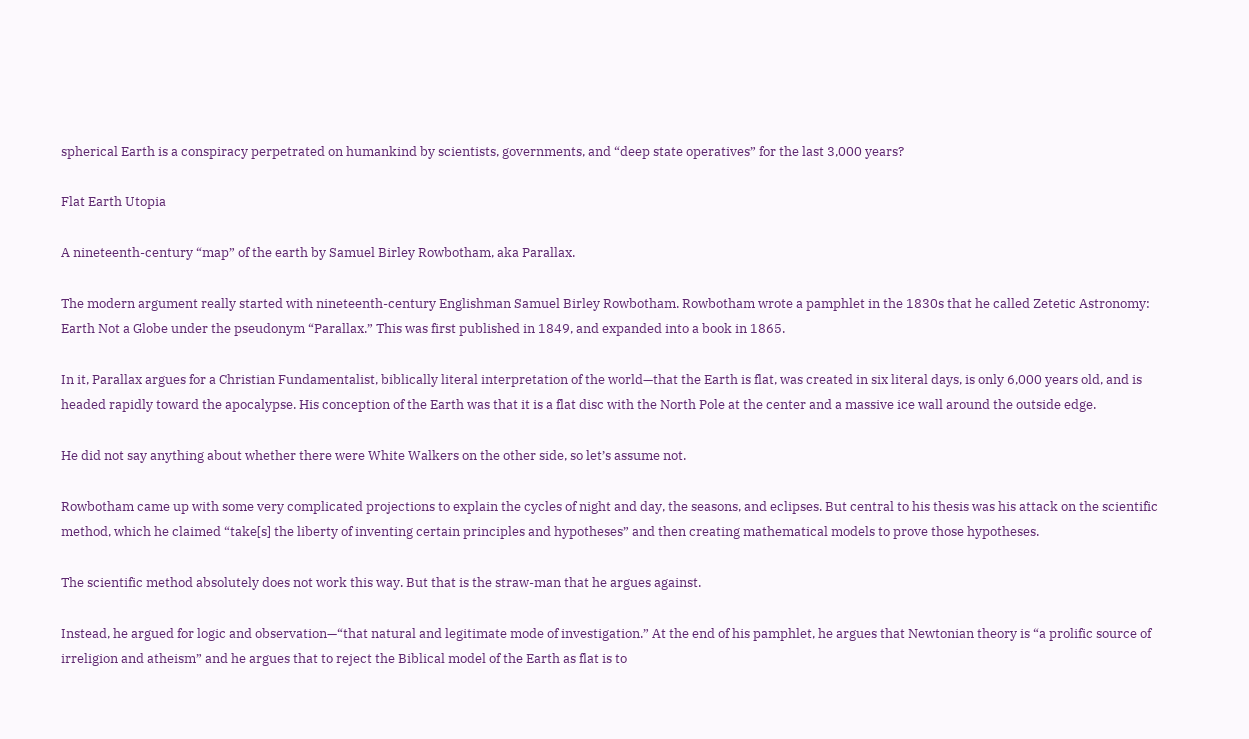spherical Earth is a conspiracy perpetrated on humankind by scientists, governments, and “deep state operatives” for the last 3,000 years?

Flat Earth Utopia

A nineteenth-century “map” of the earth by Samuel Birley Rowbotham, aka Parallax.

The modern argument really started with nineteenth-century Englishman Samuel Birley Rowbotham. Rowbotham wrote a pamphlet in the 1830s that he called Zetetic Astronomy: Earth Not a Globe under the pseudonym “Parallax.” This was first published in 1849, and expanded into a book in 1865.

In it, Parallax argues for a Christian Fundamentalist, biblically literal interpretation of the world—that the Earth is flat, was created in six literal days, is only 6,000 years old, and is headed rapidly toward the apocalypse. His conception of the Earth was that it is a flat disc with the North Pole at the center and a massive ice wall around the outside edge.

He did not say anything about whether there were White Walkers on the other side, so let’s assume not.

Rowbotham came up with some very complicated projections to explain the cycles of night and day, the seasons, and eclipses. But central to his thesis was his attack on the scientific method, which he claimed “take[s] the liberty of inventing certain principles and hypotheses” and then creating mathematical models to prove those hypotheses.

The scientific method absolutely does not work this way. But that is the straw-man that he argues against.

Instead, he argued for logic and observation—“that natural and legitimate mode of investigation.” At the end of his pamphlet, he argues that Newtonian theory is “a prolific source of irreligion and atheism” and he argues that to reject the Biblical model of the Earth as flat is to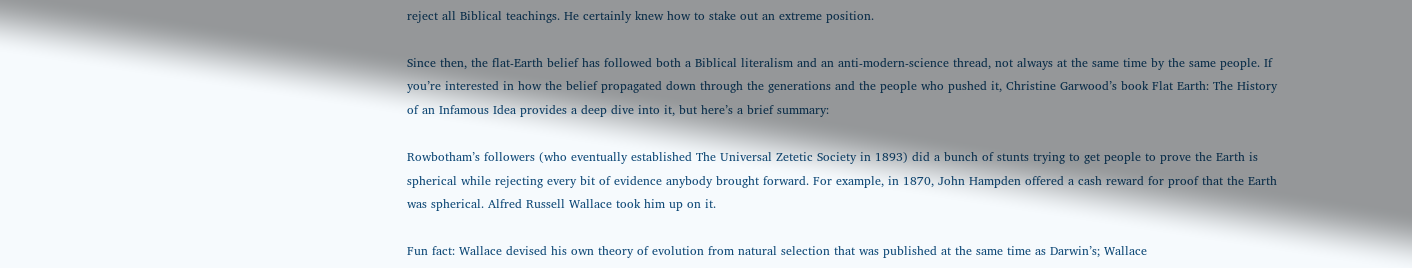reject all Biblical teachings. He certainly knew how to stake out an extreme position.

Since then, the flat-Earth belief has followed both a Biblical literalism and an anti-modern-science thread, not always at the same time by the same people. If you’re interested in how the belief propagated down through the generations and the people who pushed it, Christine Garwood’s book Flat Earth: The History of an Infamous Idea provides a deep dive into it, but here’s a brief summary:

Rowbotham’s followers (who eventually established The Universal Zetetic Society in 1893) did a bunch of stunts trying to get people to prove the Earth is spherical while rejecting every bit of evidence anybody brought forward. For example, in 1870, John Hampden offered a cash reward for proof that the Earth was spherical. Alfred Russell Wallace took him up on it.

Fun fact: Wallace devised his own theory of evolution from natural selection that was published at the same time as Darwin’s; Wallace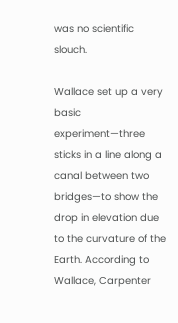was no scientific slouch.

Wallace set up a very basic experiment—three sticks in a line along a canal between two bridges—to show the drop in elevation due to the curvature of the Earth. According to Wallace, Carpenter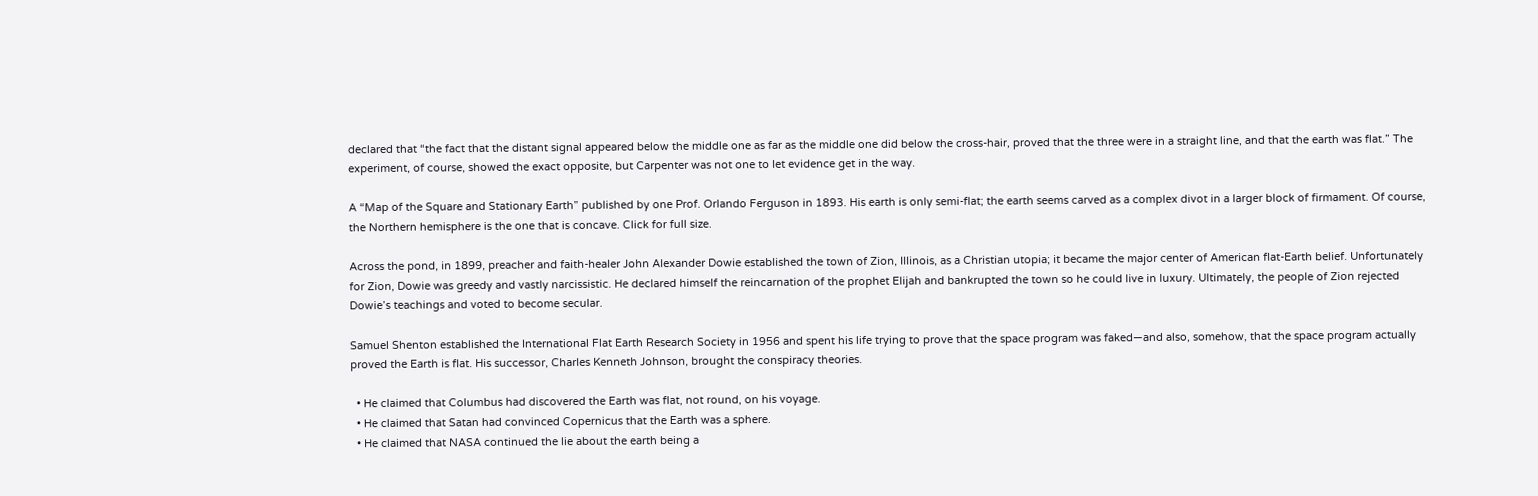declared that “the fact that the distant signal appeared below the middle one as far as the middle one did below the cross-hair, proved that the three were in a straight line, and that the earth was flat.” The experiment, of course, showed the exact opposite, but Carpenter was not one to let evidence get in the way.

A “Map of the Square and Stationary Earth” published by one Prof. Orlando Ferguson in 1893. His earth is only semi-flat; the earth seems carved as a complex divot in a larger block of firmament. Of course, the Northern hemisphere is the one that is concave. Click for full size.

Across the pond, in 1899, preacher and faith-healer John Alexander Dowie established the town of Zion, Illinois, as a Christian utopia; it became the major center of American flat-Earth belief. Unfortunately for Zion, Dowie was greedy and vastly narcissistic. He declared himself the reincarnation of the prophet Elijah and bankrupted the town so he could live in luxury. Ultimately, the people of Zion rejected Dowie’s teachings and voted to become secular.

Samuel Shenton established the International Flat Earth Research Society in 1956 and spent his life trying to prove that the space program was faked—and also, somehow, that the space program actually proved the Earth is flat. His successor, Charles Kenneth Johnson, brought the conspiracy theories.

  • He claimed that Columbus had discovered the Earth was flat, not round, on his voyage.
  • He claimed that Satan had convinced Copernicus that the Earth was a sphere.
  • He claimed that NASA continued the lie about the earth being a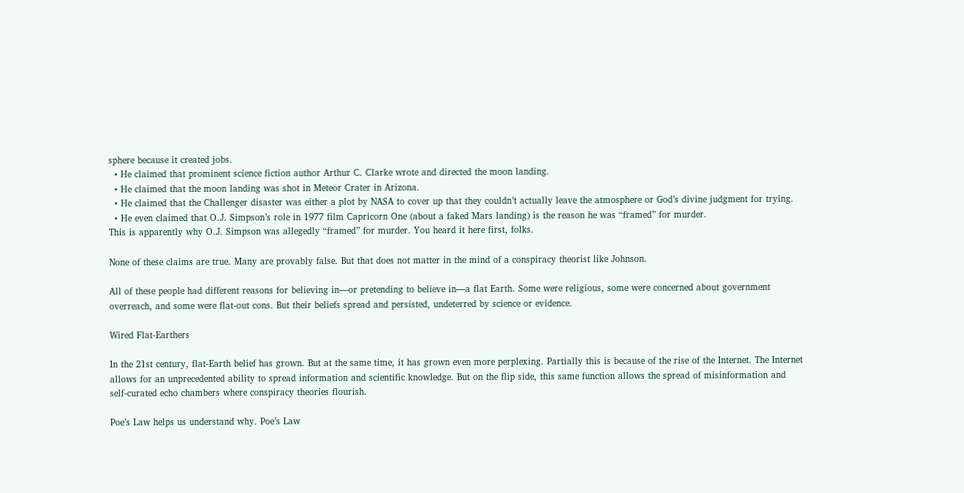sphere because it created jobs.
  • He claimed that prominent science fiction author Arthur C. Clarke wrote and directed the moon landing.
  • He claimed that the moon landing was shot in Meteor Crater in Arizona.
  • He claimed that the Challenger disaster was either a plot by NASA to cover up that they couldn’t actually leave the atmosphere or God’s divine judgment for trying.
  • He even claimed that O.J. Simpson’s role in 1977 film Capricorn One (about a faked Mars landing) is the reason he was “framed” for murder.
This is apparently why O.J. Simpson was allegedly “framed” for murder. You heard it here first, folks.

None of these claims are true. Many are provably false. But that does not matter in the mind of a conspiracy theorist like Johnson.

All of these people had different reasons for believing in—or pretending to believe in—a flat Earth. Some were religious, some were concerned about government overreach, and some were flat-out cons. But their beliefs spread and persisted, undeterred by science or evidence.

Wired Flat-Earthers

In the 21st century, flat-Earth belief has grown. But at the same time, it has grown even more perplexing. Partially this is because of the rise of the Internet. The Internet allows for an unprecedented ability to spread information and scientific knowledge. But on the flip side, this same function allows the spread of misinformation and self-curated echo chambers where conspiracy theories flourish.

Poe’s Law helps us understand why. Poe’s Law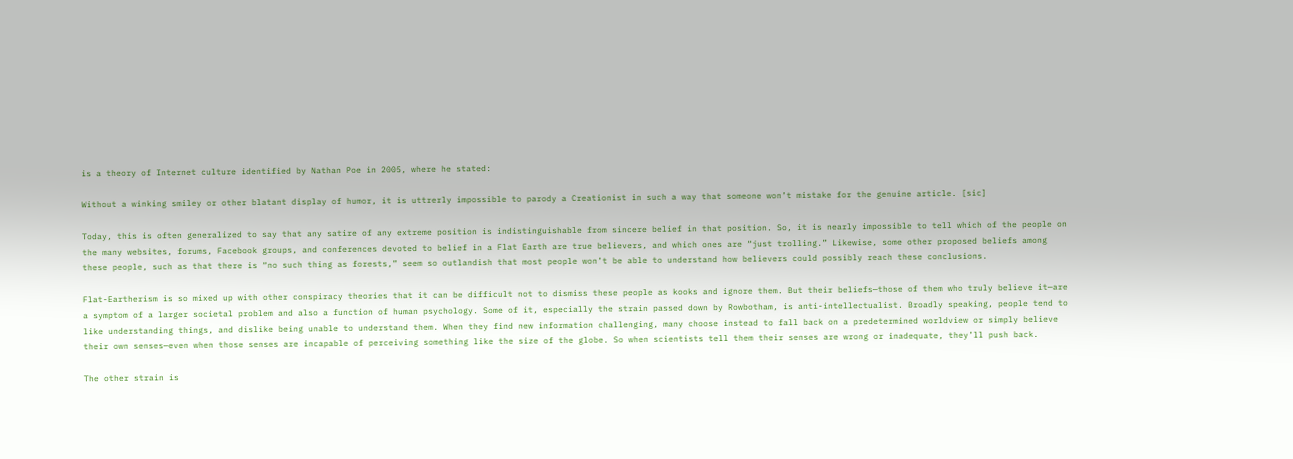is a theory of Internet culture identified by Nathan Poe in 2005, where he stated:

Without a winking smiley or other blatant display of humor, it is uttrerly impossible to parody a Creationist in such a way that someone won’t mistake for the genuine article. [sic]

Today, this is often generalized to say that any satire of any extreme position is indistinguishable from sincere belief in that position. So, it is nearly impossible to tell which of the people on the many websites, forums, Facebook groups, and conferences devoted to belief in a Flat Earth are true believers, and which ones are “just trolling.” Likewise, some other proposed beliefs among these people, such as that there is “no such thing as forests,” seem so outlandish that most people won’t be able to understand how believers could possibly reach these conclusions.

Flat-Eartherism is so mixed up with other conspiracy theories that it can be difficult not to dismiss these people as kooks and ignore them. But their beliefs—those of them who truly believe it—are a symptom of a larger societal problem and also a function of human psychology. Some of it, especially the strain passed down by Rowbotham, is anti-intellectualist. Broadly speaking, people tend to like understanding things, and dislike being unable to understand them. When they find new information challenging, many choose instead to fall back on a predetermined worldview or simply believe their own senses—even when those senses are incapable of perceiving something like the size of the globe. So when scientists tell them their senses are wrong or inadequate, they’ll push back.

The other strain is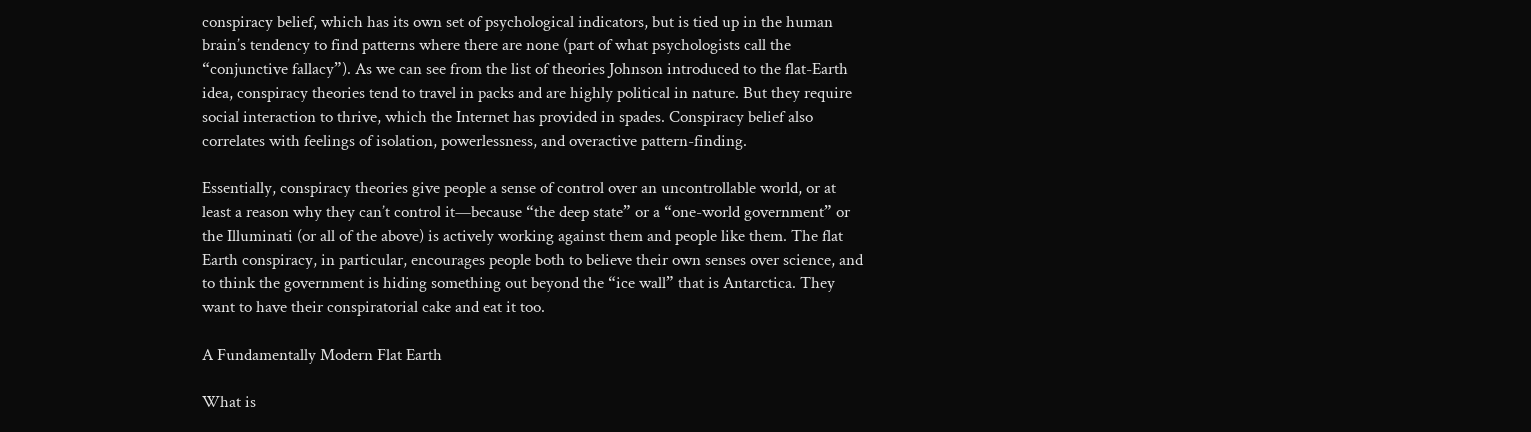conspiracy belief, which has its own set of psychological indicators, but is tied up in the human brain’s tendency to find patterns where there are none (part of what psychologists call the “conjunctive fallacy”). As we can see from the list of theories Johnson introduced to the flat-Earth idea, conspiracy theories tend to travel in packs and are highly political in nature. But they require social interaction to thrive, which the Internet has provided in spades. Conspiracy belief also correlates with feelings of isolation, powerlessness, and overactive pattern-finding.

Essentially, conspiracy theories give people a sense of control over an uncontrollable world, or at least a reason why they can’t control it—because “the deep state” or a “one-world government” or the Illuminati (or all of the above) is actively working against them and people like them. The flat Earth conspiracy, in particular, encourages people both to believe their own senses over science, and to think the government is hiding something out beyond the “ice wall” that is Antarctica. They want to have their conspiratorial cake and eat it too.

A Fundamentally Modern Flat Earth

What is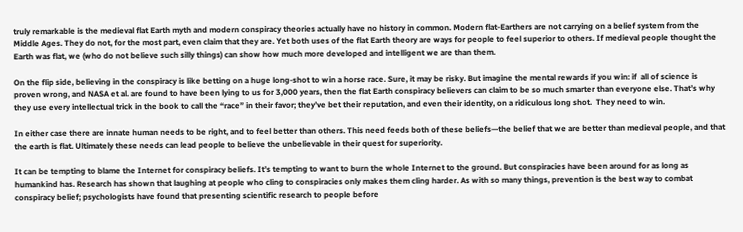truly remarkable is the medieval flat Earth myth and modern conspiracy theories actually have no history in common. Modern flat-Earthers are not carrying on a belief system from the Middle Ages. They do not, for the most part, even claim that they are. Yet both uses of the flat Earth theory are ways for people to feel superior to others. If medieval people thought the Earth was flat, we (who do not believe such silly things) can show how much more developed and intelligent we are than them.

On the flip side, believing in the conspiracy is like betting on a huge long-shot to win a horse race. Sure, it may be risky. But imagine the mental rewards if you win: if  all of science is proven wrong, and NASA et al. are found to have been lying to us for 3,000 years, then the flat Earth conspiracy believers can claim to be so much smarter than everyone else. That’s why they use every intellectual trick in the book to call the “race” in their favor; they’ve bet their reputation, and even their identity, on a ridiculous long shot.  They need to win.

In either case there are innate human needs to be right, and to feel better than others. This need feeds both of these beliefs—the belief that we are better than medieval people, and that the earth is flat. Ultimately these needs can lead people to believe the unbelievable in their quest for superiority.

It can be tempting to blame the Internet for conspiracy beliefs. It’s tempting to want to burn the whole Internet to the ground. But conspiracies have been around for as long as humankind has. Research has shown that laughing at people who cling to conspiracies only makes them cling harder. As with so many things, prevention is the best way to combat conspiracy belief; psychologists have found that presenting scientific research to people before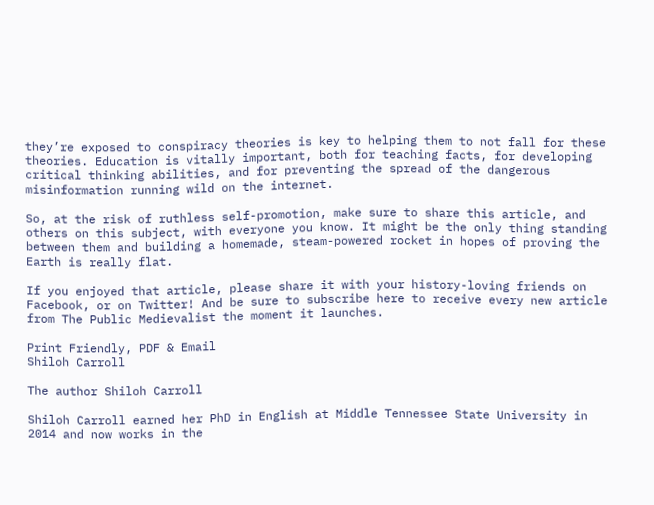they’re exposed to conspiracy theories is key to helping them to not fall for these theories. Education is vitally important, both for teaching facts, for developing critical thinking abilities, and for preventing the spread of the dangerous misinformation running wild on the internet.

So, at the risk of ruthless self-promotion, make sure to share this article, and others on this subject, with everyone you know. It might be the only thing standing between them and building a homemade, steam-powered rocket in hopes of proving the Earth is really flat.

If you enjoyed that article, please share it with your history-loving friends on Facebook, or on Twitter! And be sure to subscribe here to receive every new article from The Public Medievalist the moment it launches.

Print Friendly, PDF & Email
Shiloh Carroll

The author Shiloh Carroll

Shiloh Carroll earned her PhD in English at Middle Tennessee State University in 2014 and now works in the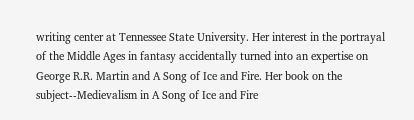writing center at Tennessee State University. Her interest in the portrayal of the Middle Ages in fantasy accidentally turned into an expertise on George R.R. Martin and A Song of Ice and Fire. Her book on the subject--Medievalism in A Song of Ice and Fire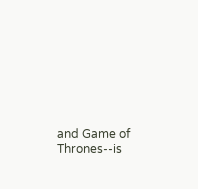and Game of Thrones--is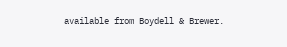available from Boydell & Brewer.